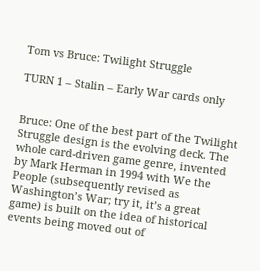Tom vs Bruce: Twilight Struggle

TURN 1 – Stalin – Early War cards only


Bruce: One of the best part of the Twilight Struggle design is the evolving deck. The whole card-driven game genre, invented by Mark Herman in 1994 with We the People (subsequently revised as Washington’s War; try it, it’s a great game) is built on the idea of historical events being moved out of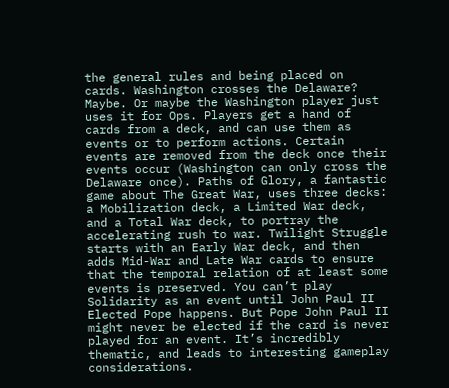the general rules and being placed on cards. Washington crosses the Delaware? Maybe. Or maybe the Washington player just uses it for Ops. Players get a hand of cards from a deck, and can use them as events or to perform actions. Certain events are removed from the deck once their events occur (Washington can only cross the Delaware once). Paths of Glory, a fantastic game about The Great War, uses three decks: a Mobilization deck, a Limited War deck, and a Total War deck, to portray the accelerating rush to war. Twilight Struggle starts with an Early War deck, and then adds Mid-War and Late War cards to ensure that the temporal relation of at least some events is preserved. You can’t play Solidarity as an event until John Paul II Elected Pope happens. But Pope John Paul II might never be elected if the card is never played for an event. It’s incredibly thematic, and leads to interesting gameplay considerations.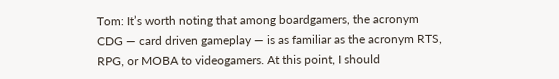Tom: It’s worth noting that among boardgamers, the acronym CDG — card driven gameplay — is as familiar as the acronym RTS, RPG, or MOBA to videogamers. At this point, I should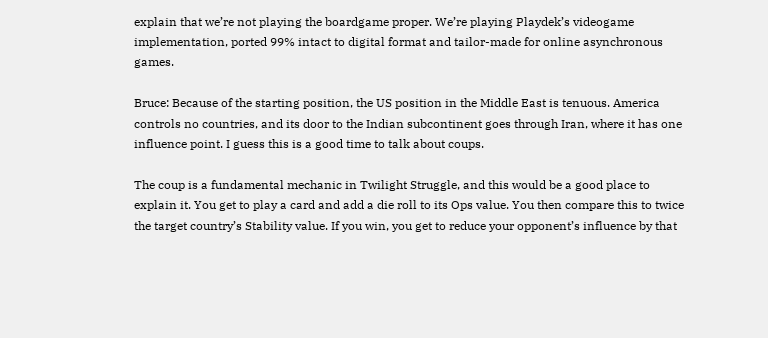explain that we’re not playing the boardgame proper. We’re playing Playdek’s videogame implementation, ported 99% intact to digital format and tailor-made for online asynchronous games.

Bruce: Because of the starting position, the US position in the Middle East is tenuous. America controls no countries, and its door to the Indian subcontinent goes through Iran, where it has one influence point. I guess this is a good time to talk about coups.

The coup is a fundamental mechanic in Twilight Struggle, and this would be a good place to explain it. You get to play a card and add a die roll to its Ops value. You then compare this to twice the target country’s Stability value. If you win, you get to reduce your opponent’s influence by that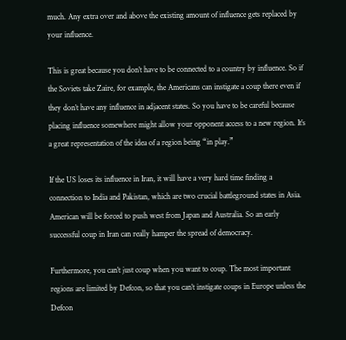much. Any extra over and above the existing amount of influence gets replaced by your influence.

This is great because you don’t have to be connected to a country by influence. So if the Soviets take Zaire, for example, the Americans can instigate a coup there even if they don’t have any influence in adjacent states. So you have to be careful because placing influence somewhere might allow your opponent access to a new region. It’s a great representation of the idea of a region being “in play.”

If the US loses its influence in Iran, it will have a very hard time finding a connection to India and Pakistan, which are two crucial battleground states in Asia. American will be forced to push west from Japan and Australia. So an early successful coup in Iran can really hamper the spread of democracy.

Furthermore, you can’t just coup when you want to coup. The most important regions are limited by Defcon, so that you can’t instigate coups in Europe unless the Defcon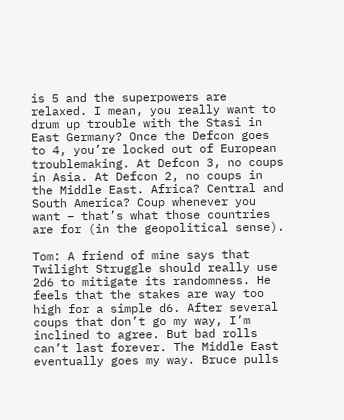is 5 and the superpowers are relaxed. I mean, you really want to drum up trouble with the Stasi in East Germany? Once the Defcon goes to 4, you’re locked out of European troublemaking. At Defcon 3, no coups in Asia. At Defcon 2, no coups in the Middle East. Africa? Central and South America? Coup whenever you want – that’s what those countries are for (in the geopolitical sense).

Tom: A friend of mine says that Twilight Struggle should really use 2d6 to mitigate its randomness. He feels that the stakes are way too high for a simple d6. After several coups that don’t go my way, I’m inclined to agree. But bad rolls can’t last forever. The Middle East eventually goes my way. Bruce pulls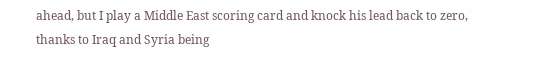ahead, but I play a Middle East scoring card and knock his lead back to zero, thanks to Iraq and Syria being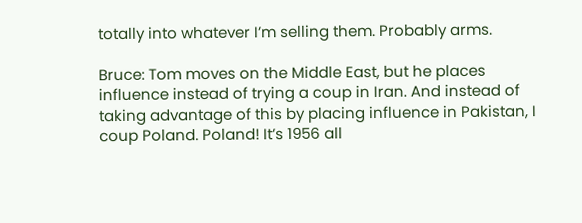totally into whatever I’m selling them. Probably arms.

Bruce: Tom moves on the Middle East, but he places influence instead of trying a coup in Iran. And instead of taking advantage of this by placing influence in Pakistan, I coup Poland. Poland! It’s 1956 all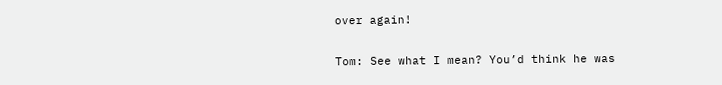over again!

Tom: See what I mean? You’d think he was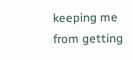keeping me from getting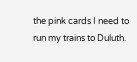the pink cards I need to run my trains to Duluth.